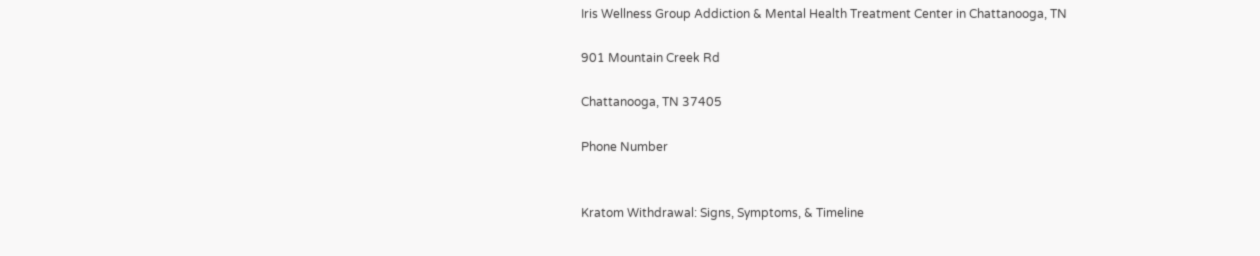Iris Wellness Group Addiction & Mental Health Treatment Center in Chattanooga, TN

901 Mountain Creek Rd

Chattanooga, TN 37405

Phone Number


Kratom Withdrawal: Signs, Symptoms, & Timeline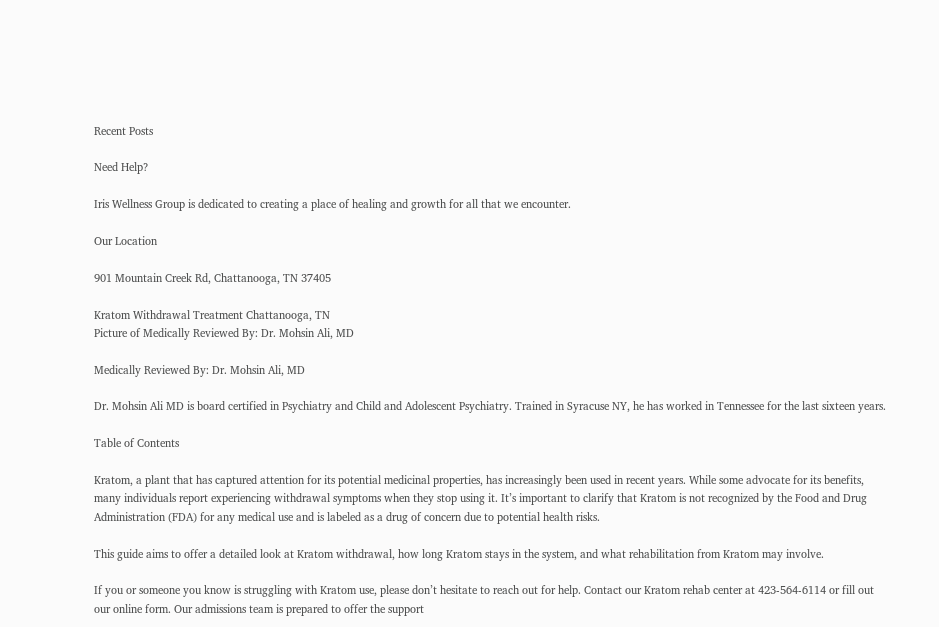Recent Posts

Need Help?

Iris Wellness Group is dedicated to creating a place of healing and growth for all that we encounter.

Our Location

901 Mountain Creek Rd, Chattanooga, TN 37405

Kratom Withdrawal Treatment Chattanooga, TN
Picture of Medically Reviewed By: Dr. Mohsin Ali, MD

Medically Reviewed By: Dr. Mohsin Ali, MD

Dr. Mohsin Ali MD is board certified in Psychiatry and Child and Adolescent Psychiatry. Trained in Syracuse NY, he has worked in Tennessee for the last sixteen years.

Table of Contents

Kratom, a plant that has captured attention for its potential medicinal properties, has increasingly been used in recent years. While some advocate for its benefits, many individuals report experiencing withdrawal symptoms when they stop using it. It’s important to clarify that Kratom is not recognized by the Food and Drug Administration (FDA) for any medical use and is labeled as a drug of concern due to potential health risks.

This guide aims to offer a detailed look at Kratom withdrawal, how long Kratom stays in the system, and what rehabilitation from Kratom may involve.

If you or someone you know is struggling with Kratom use, please don’t hesitate to reach out for help. Contact our Kratom rehab center at 423-564-6114 or fill out our online form. Our admissions team is prepared to offer the support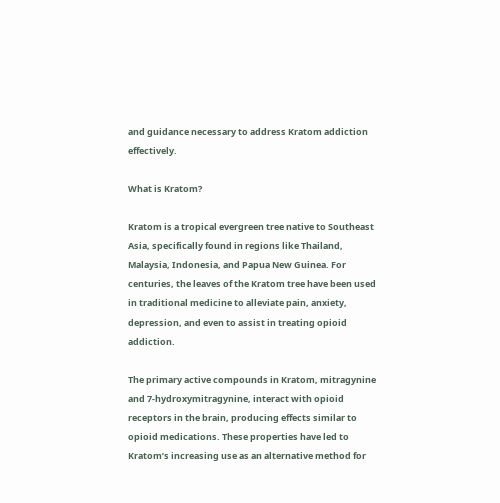and guidance necessary to address Kratom addiction effectively.

What is Kratom?

Kratom is a tropical evergreen tree native to Southeast Asia, specifically found in regions like Thailand, Malaysia, Indonesia, and Papua New Guinea. For centuries, the leaves of the Kratom tree have been used in traditional medicine to alleviate pain, anxiety, depression, and even to assist in treating opioid addiction.

The primary active compounds in Kratom, mitragynine and 7-hydroxymitragynine, interact with opioid receptors in the brain, producing effects similar to opioid medications. These properties have led to Kratom’s increasing use as an alternative method for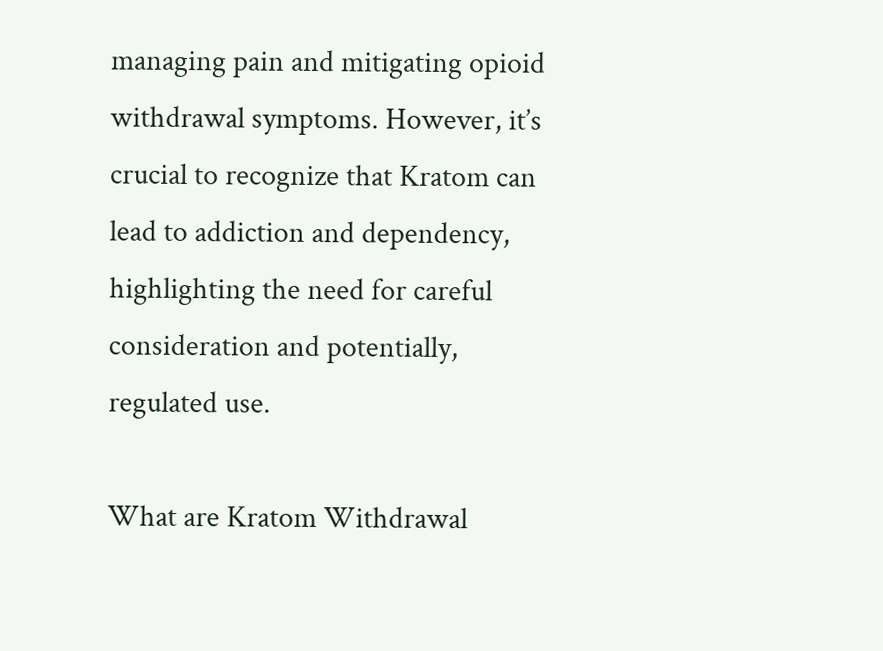managing pain and mitigating opioid withdrawal symptoms. However, it’s crucial to recognize that Kratom can lead to addiction and dependency, highlighting the need for careful consideration and potentially, regulated use.

What are Kratom Withdrawal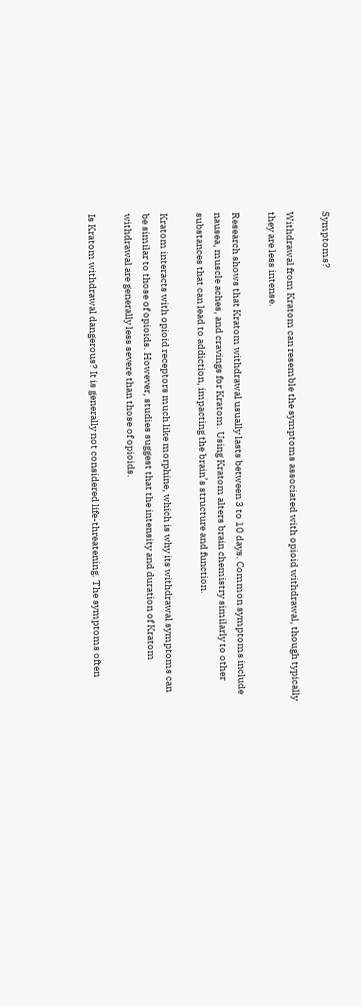Symptoms?

Withdrawal from Kratom can resemble the symptoms associated with opioid withdrawal, though typically they are less intense.

Research shows that Kratom withdrawal usually lasts between 3 to 10 days. Common symptoms include nausea, muscle aches, and cravings for Kratom. Using Kratom alters brain chemistry similarly to other substances that can lead to addiction, impacting the brain’s structure and function.

Kratom interacts with opioid receptors much like morphine, which is why its withdrawal symptoms can be similar to those of opioids. However, studies suggest that the intensity and duration of Kratom withdrawal are generally less severe than those of opioids.

Is Kratom withdrawal dangerous? It is generally not considered life-threatening. The symptoms often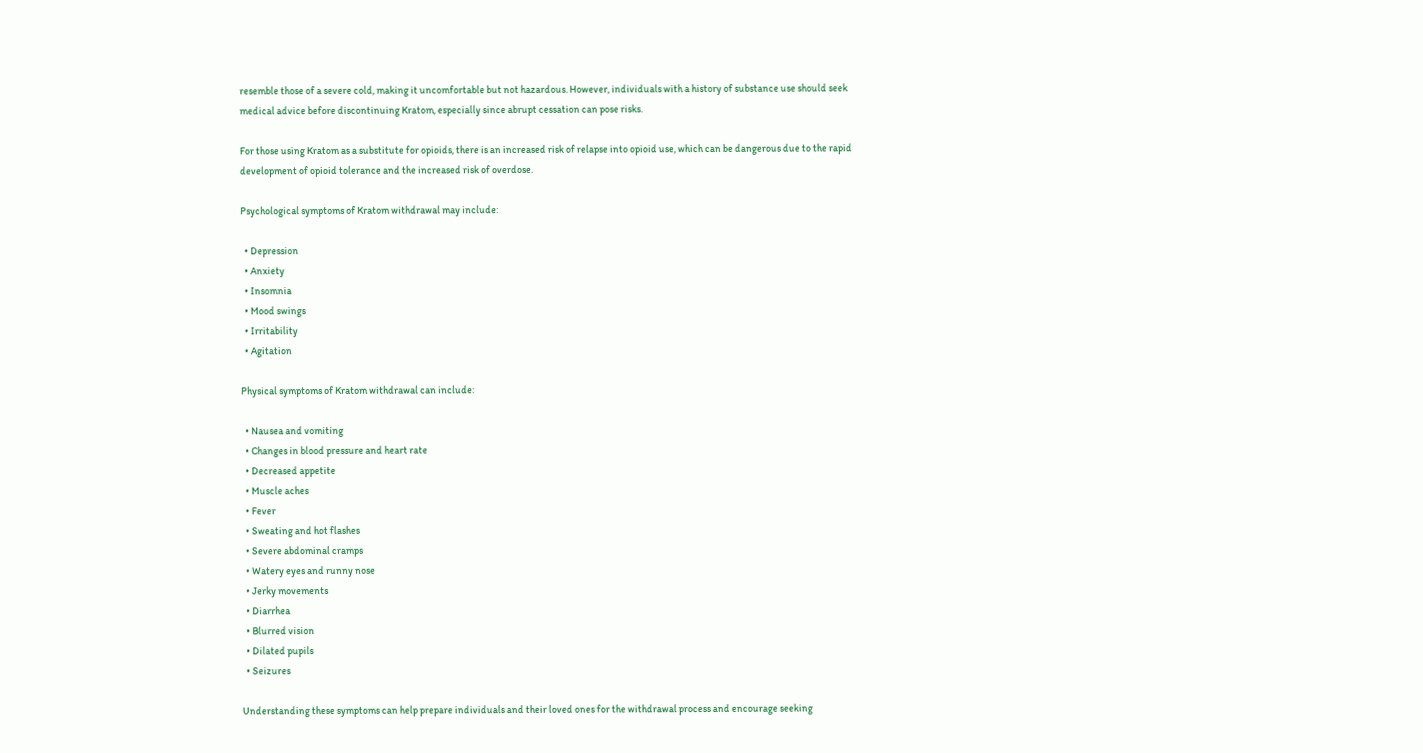resemble those of a severe cold, making it uncomfortable but not hazardous. However, individuals with a history of substance use should seek medical advice before discontinuing Kratom, especially since abrupt cessation can pose risks.

For those using Kratom as a substitute for opioids, there is an increased risk of relapse into opioid use, which can be dangerous due to the rapid development of opioid tolerance and the increased risk of overdose.

Psychological symptoms of Kratom withdrawal may include:

  • Depression
  • Anxiety
  • Insomnia
  • Mood swings
  • Irritability
  • Agitation

Physical symptoms of Kratom withdrawal can include:

  • Nausea and vomiting
  • Changes in blood pressure and heart rate
  • Decreased appetite
  • Muscle aches
  • Fever
  • Sweating and hot flashes
  • Severe abdominal cramps
  • Watery eyes and runny nose
  • Jerky movements
  • Diarrhea
  • Blurred vision
  • Dilated pupils
  • Seizures

Understanding these symptoms can help prepare individuals and their loved ones for the withdrawal process and encourage seeking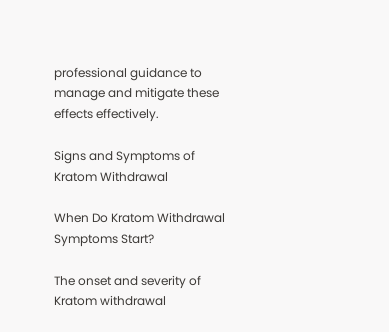professional guidance to manage and mitigate these effects effectively.

Signs and Symptoms of Kratom Withdrawal

When Do Kratom Withdrawal Symptoms Start?

The onset and severity of Kratom withdrawal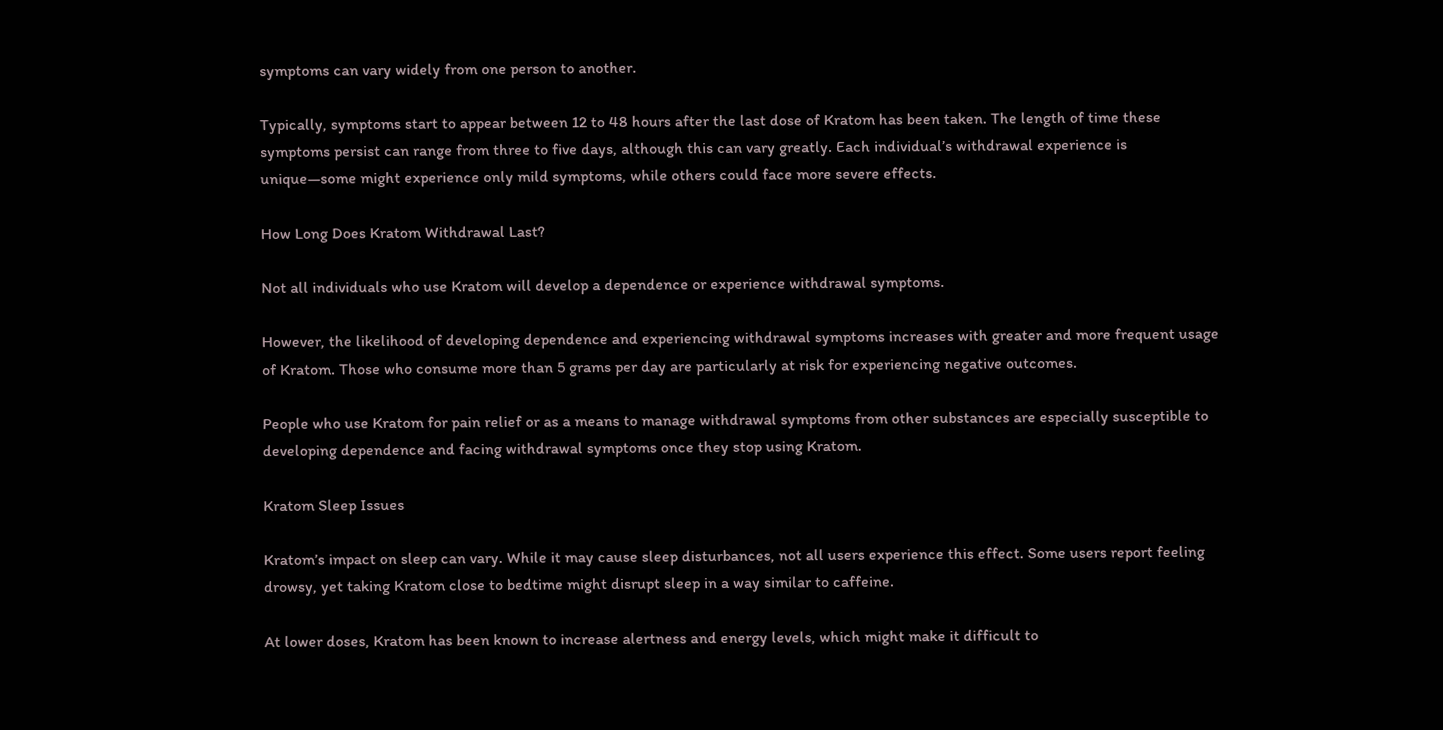symptoms can vary widely from one person to another.

Typically, symptoms start to appear between 12 to 48 hours after the last dose of Kratom has been taken. The length of time these symptoms persist can range from three to five days, although this can vary greatly. Each individual’s withdrawal experience is unique—some might experience only mild symptoms, while others could face more severe effects.

How Long Does Kratom Withdrawal Last?

Not all individuals who use Kratom will develop a dependence or experience withdrawal symptoms.

However, the likelihood of developing dependence and experiencing withdrawal symptoms increases with greater and more frequent usage of Kratom. Those who consume more than 5 grams per day are particularly at risk for experiencing negative outcomes.

People who use Kratom for pain relief or as a means to manage withdrawal symptoms from other substances are especially susceptible to developing dependence and facing withdrawal symptoms once they stop using Kratom.

Kratom Sleep Issues

Kratom’s impact on sleep can vary. While it may cause sleep disturbances, not all users experience this effect. Some users report feeling drowsy, yet taking Kratom close to bedtime might disrupt sleep in a way similar to caffeine.

At lower doses, Kratom has been known to increase alertness and energy levels, which might make it difficult to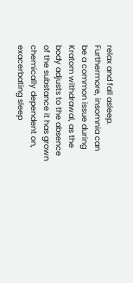relax and fall asleep. Furthermore, insomnia can be a common issue during Kratom withdrawal, as the body adjusts to the absence of the substance it has grown chemically dependent on, exacerbating sleep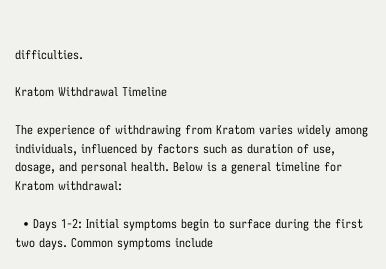difficulties.

Kratom Withdrawal Timeline

The experience of withdrawing from Kratom varies widely among individuals, influenced by factors such as duration of use, dosage, and personal health. Below is a general timeline for Kratom withdrawal:

  • Days 1-2: Initial symptoms begin to surface during the first two days. Common symptoms include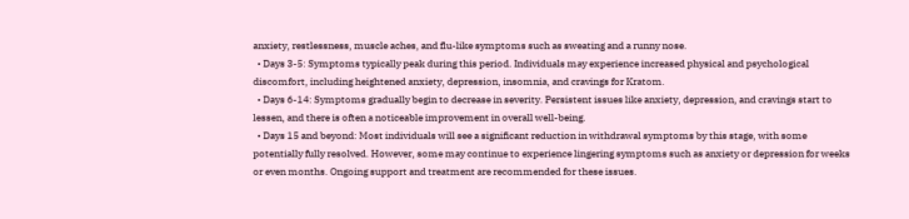anxiety, restlessness, muscle aches, and flu-like symptoms such as sweating and a runny nose.
  • Days 3-5: Symptoms typically peak during this period. Individuals may experience increased physical and psychological discomfort, including heightened anxiety, depression, insomnia, and cravings for Kratom.
  • Days 6-14: Symptoms gradually begin to decrease in severity. Persistent issues like anxiety, depression, and cravings start to lessen, and there is often a noticeable improvement in overall well-being.
  • Days 15 and beyond: Most individuals will see a significant reduction in withdrawal symptoms by this stage, with some potentially fully resolved. However, some may continue to experience lingering symptoms such as anxiety or depression for weeks or even months. Ongoing support and treatment are recommended for these issues.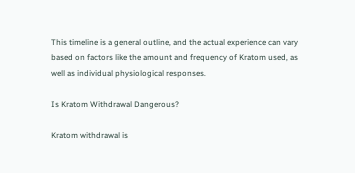This timeline is a general outline, and the actual experience can vary based on factors like the amount and frequency of Kratom used, as well as individual physiological responses.

Is Kratom Withdrawal Dangerous?

Kratom withdrawal is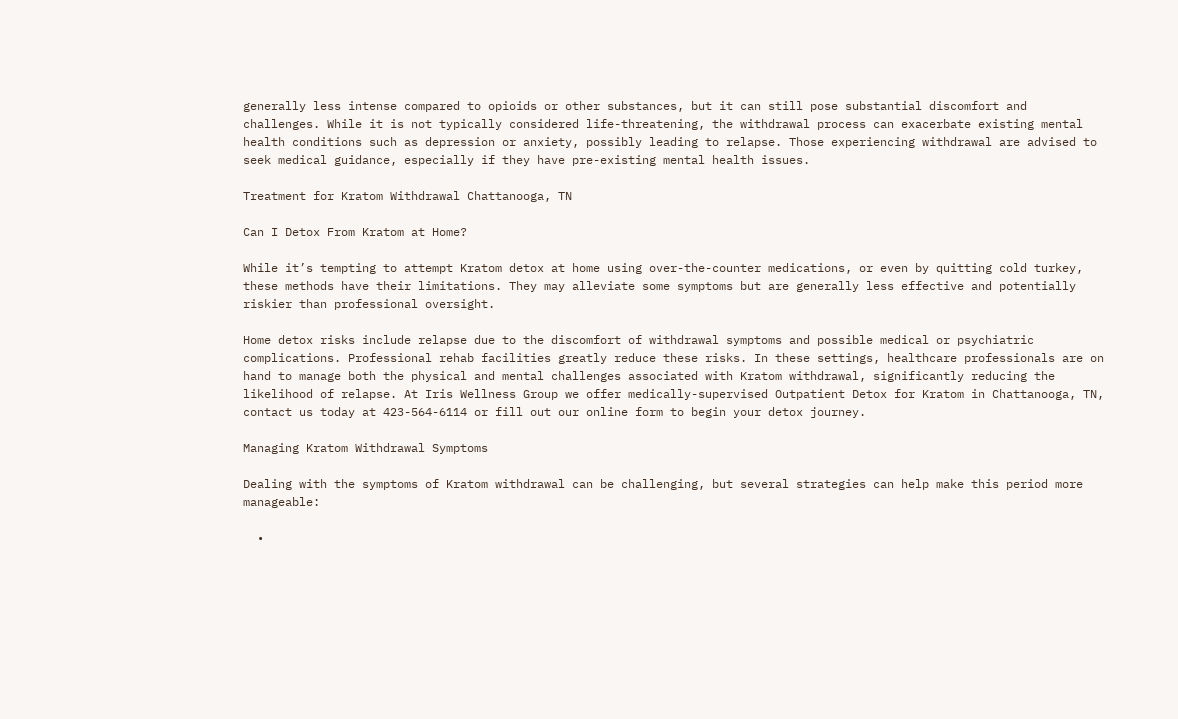generally less intense compared to opioids or other substances, but it can still pose substantial discomfort and challenges. While it is not typically considered life-threatening, the withdrawal process can exacerbate existing mental health conditions such as depression or anxiety, possibly leading to relapse. Those experiencing withdrawal are advised to seek medical guidance, especially if they have pre-existing mental health issues.

Treatment for Kratom Withdrawal Chattanooga, TN

Can I Detox From Kratom at Home?

While it’s tempting to attempt Kratom detox at home using over-the-counter medications, or even by quitting cold turkey, these methods have their limitations. They may alleviate some symptoms but are generally less effective and potentially riskier than professional oversight.

Home detox risks include relapse due to the discomfort of withdrawal symptoms and possible medical or psychiatric complications. Professional rehab facilities greatly reduce these risks. In these settings, healthcare professionals are on hand to manage both the physical and mental challenges associated with Kratom withdrawal, significantly reducing the likelihood of relapse. At Iris Wellness Group we offer medically-supervised Outpatient Detox for Kratom in Chattanooga, TN, contact us today at 423-564-6114 or fill out our online form to begin your detox journey.

Managing Kratom Withdrawal Symptoms

Dealing with the symptoms of Kratom withdrawal can be challenging, but several strategies can help make this period more manageable:

  •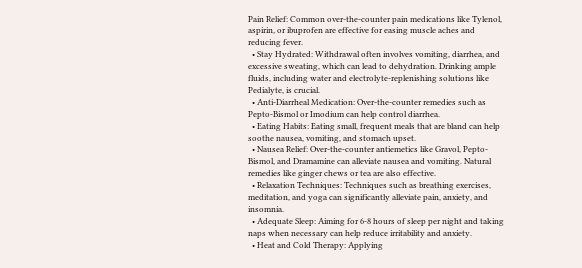Pain Relief: Common over-the-counter pain medications like Tylenol, aspirin, or ibuprofen are effective for easing muscle aches and reducing fever.
  • Stay Hydrated: Withdrawal often involves vomiting, diarrhea, and excessive sweating, which can lead to dehydration. Drinking ample fluids, including water and electrolyte-replenishing solutions like Pedialyte, is crucial.
  • Anti-Diarrheal Medication: Over-the-counter remedies such as Pepto-Bismol or Imodium can help control diarrhea.
  • Eating Habits: Eating small, frequent meals that are bland can help soothe nausea, vomiting, and stomach upset.
  • Nausea Relief: Over-the-counter antiemetics like Gravol, Pepto-Bismol, and Dramamine can alleviate nausea and vomiting. Natural remedies like ginger chews or tea are also effective.
  • Relaxation Techniques: Techniques such as breathing exercises, meditation, and yoga can significantly alleviate pain, anxiety, and insomnia.
  • Adequate Sleep: Aiming for 6-8 hours of sleep per night and taking naps when necessary can help reduce irritability and anxiety.
  • Heat and Cold Therapy: Applying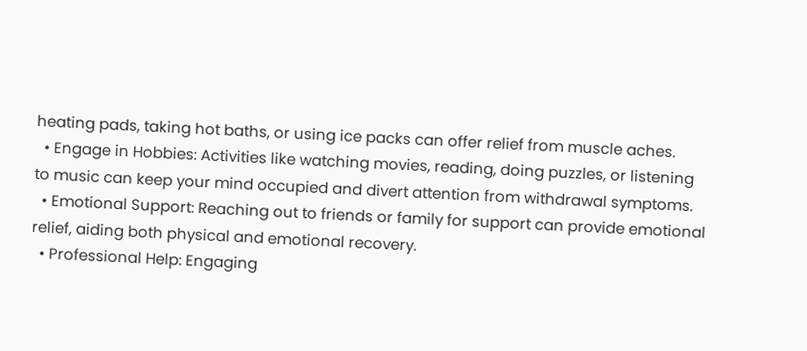heating pads, taking hot baths, or using ice packs can offer relief from muscle aches.
  • Engage in Hobbies: Activities like watching movies, reading, doing puzzles, or listening to music can keep your mind occupied and divert attention from withdrawal symptoms.
  • Emotional Support: Reaching out to friends or family for support can provide emotional relief, aiding both physical and emotional recovery.
  • Professional Help: Engaging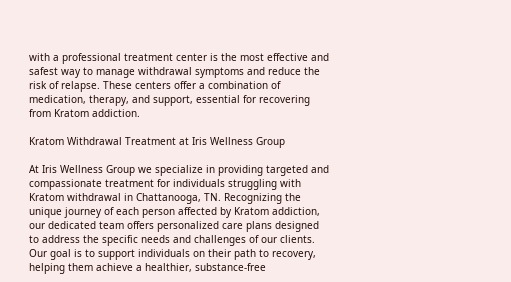with a professional treatment center is the most effective and safest way to manage withdrawal symptoms and reduce the risk of relapse. These centers offer a combination of medication, therapy, and support, essential for recovering from Kratom addiction.

Kratom Withdrawal Treatment at Iris Wellness Group

At Iris Wellness Group we specialize in providing targeted and compassionate treatment for individuals struggling with Kratom withdrawal in Chattanooga, TN. Recognizing the unique journey of each person affected by Kratom addiction, our dedicated team offers personalized care plans designed to address the specific needs and challenges of our clients. Our goal is to support individuals on their path to recovery, helping them achieve a healthier, substance-free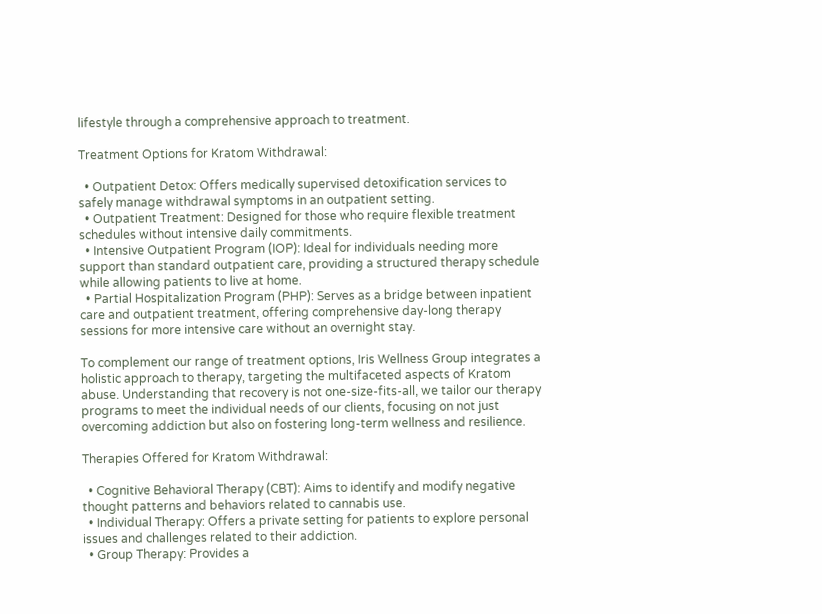lifestyle through a comprehensive approach to treatment.

Treatment Options for Kratom Withdrawal:

  • Outpatient Detox: Offers medically supervised detoxification services to safely manage withdrawal symptoms in an outpatient setting.
  • Outpatient Treatment: Designed for those who require flexible treatment schedules without intensive daily commitments.
  • Intensive Outpatient Program (IOP): Ideal for individuals needing more support than standard outpatient care, providing a structured therapy schedule while allowing patients to live at home.
  • Partial Hospitalization Program (PHP): Serves as a bridge between inpatient care and outpatient treatment, offering comprehensive day-long therapy sessions for more intensive care without an overnight stay.

To complement our range of treatment options, Iris Wellness Group integrates a holistic approach to therapy, targeting the multifaceted aspects of Kratom abuse. Understanding that recovery is not one-size-fits-all, we tailor our therapy programs to meet the individual needs of our clients, focusing on not just overcoming addiction but also on fostering long-term wellness and resilience.

Therapies Offered for Kratom Withdrawal:

  • Cognitive Behavioral Therapy (CBT): Aims to identify and modify negative thought patterns and behaviors related to cannabis use.
  • Individual Therapy: Offers a private setting for patients to explore personal issues and challenges related to their addiction.
  • Group Therapy: Provides a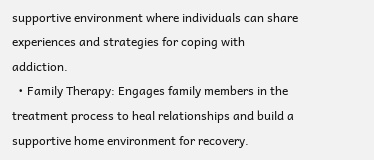supportive environment where individuals can share experiences and strategies for coping with addiction.
  • Family Therapy: Engages family members in the treatment process to heal relationships and build a supportive home environment for recovery.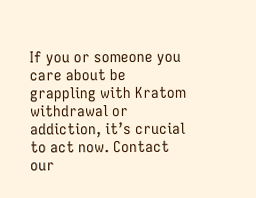If you or someone you care about be grappling with Kratom withdrawal or addiction, it’s crucial to act now. Contact our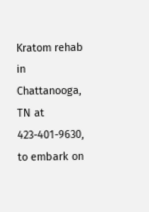Kratom rehab in Chattanooga, TN at 423-401-9630, to embark on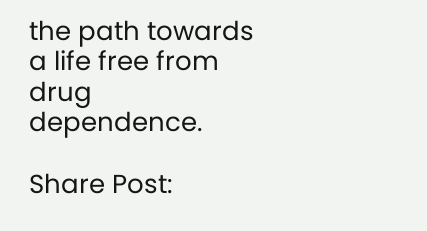the path towards a life free from drug dependence.

Share Post: